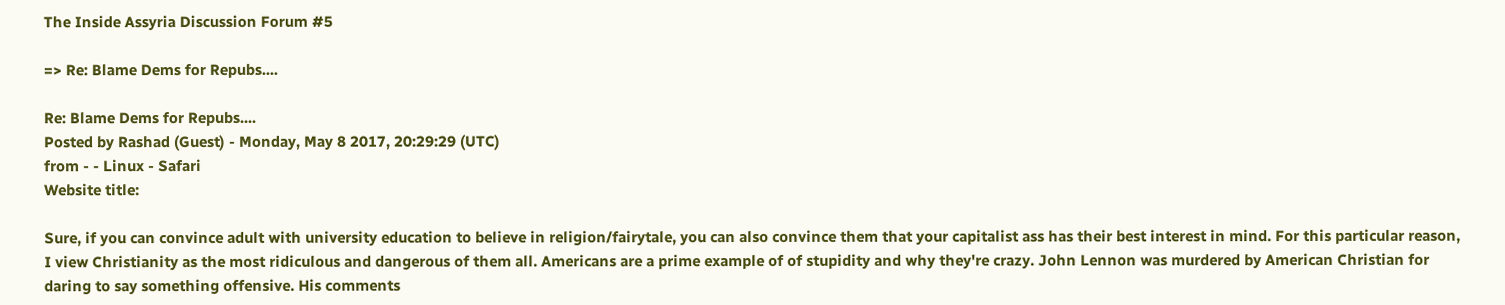The Inside Assyria Discussion Forum #5

=> Re: Blame Dems for Repubs....

Re: Blame Dems for Repubs....
Posted by Rashad (Guest) - Monday, May 8 2017, 20:29:29 (UTC)
from - - Linux - Safari
Website title:

Sure, if you can convince adult with university education to believe in religion/fairytale, you can also convince them that your capitalist ass has their best interest in mind. For this particular reason, I view Christianity as the most ridiculous and dangerous of them all. Americans are a prime example of of stupidity and why they're crazy. John Lennon was murdered by American Christian for daring to say something offensive. His comments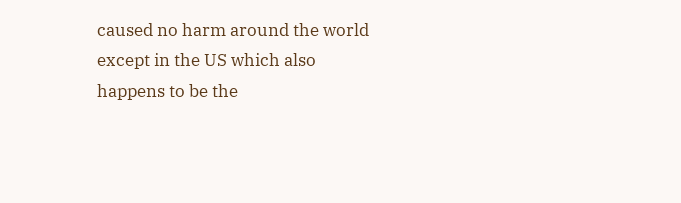caused no harm around the world except in the US which also happens to be the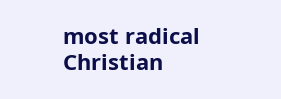most radical Christian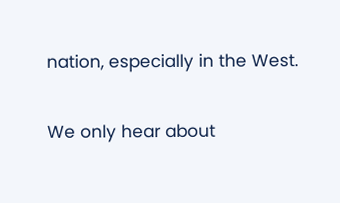nation, especially in the West.

We only hear about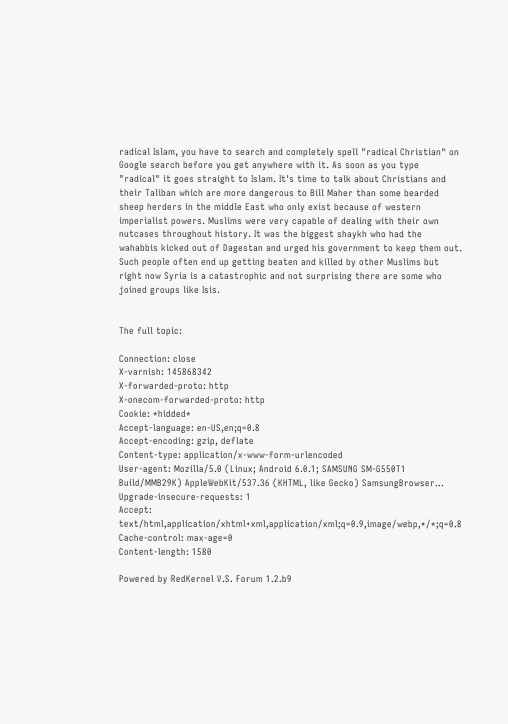radical Islam, you have to search and completely spell "radical Christian" on Google search before you get anywhere with it. As soon as you type "radical" it goes straight to Islam. It's time to talk about Christians and their Taliban which are more dangerous to Bill Maher than some bearded sheep herders in the middle East who only exist because of western imperialist powers. Muslims were very capable of dealing with their own nutcases throughout history. It was the biggest shaykh who had the wahabbis kicked out of Dagestan and urged his government to keep them out. Such people often end up getting beaten and killed by other Muslims but right now Syria is a catastrophic and not surprising there are some who joined groups like Isis.


The full topic:

Connection: close
X-varnish: 145868342
X-forwarded-proto: http
X-onecom-forwarded-proto: http
Cookie: *hidded*
Accept-language: en-US,en;q=0.8
Accept-encoding: gzip, deflate
Content-type: application/x-www-form-urlencoded
User-agent: Mozilla/5.0 (Linux; Android 6.0.1; SAMSUNG SM-G550T1 Build/MMB29K) AppleWebKit/537.36 (KHTML, like Gecko) SamsungBrowser...
Upgrade-insecure-requests: 1
Accept: text/html,application/xhtml+xml,application/xml;q=0.9,image/webp,*/*;q=0.8
Cache-control: max-age=0
Content-length: 1580

Powered by RedKernel V.S. Forum 1.2.b9